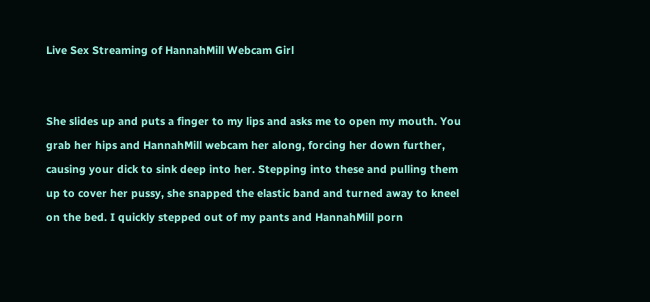Live Sex Streaming of HannahMill Webcam Girl


She slides up and puts a finger to my lips and asks me to open my mouth. You grab her hips and HannahMill webcam her along, forcing her down further, causing your dick to sink deep into her. Stepping into these and pulling them up to cover her pussy, she snapped the elastic band and turned away to kneel on the bed. I quickly stepped out of my pants and HannahMill porn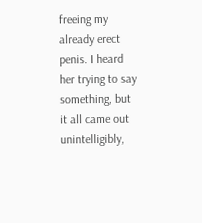freeing my already erect penis. I heard her trying to say something, but it all came out unintelligibly,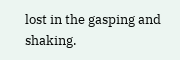lost in the gasping and shaking.